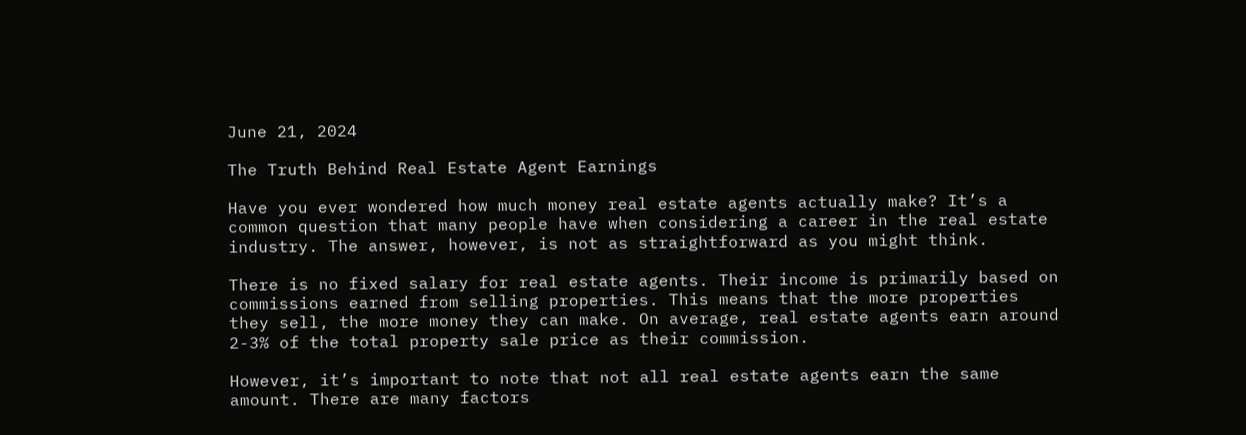June 21, 2024

The Truth Behind Real Estate Agent Earnings

Have you ever wondered how much money real estate agents actually make? It’s a common question that many people have when considering a career in the real estate industry. The answer, however, is not as straightforward as you might think.

There is no fixed salary for real estate agents. Their income is primarily based on commissions earned from selling properties. This means that the more properties they sell, the more money they can make. On average, real estate agents earn around 2-3% of the total property sale price as their commission.

However, it’s important to note that not all real estate agents earn the same amount. There are many factors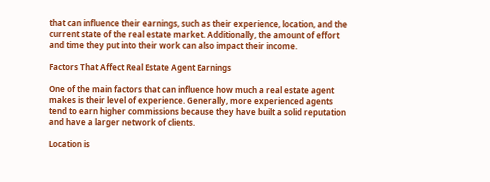that can influence their earnings, such as their experience, location, and the current state of the real estate market. Additionally, the amount of effort and time they put into their work can also impact their income.

Factors That Affect Real Estate Agent Earnings

One of the main factors that can influence how much a real estate agent makes is their level of experience. Generally, more experienced agents tend to earn higher commissions because they have built a solid reputation and have a larger network of clients.

Location is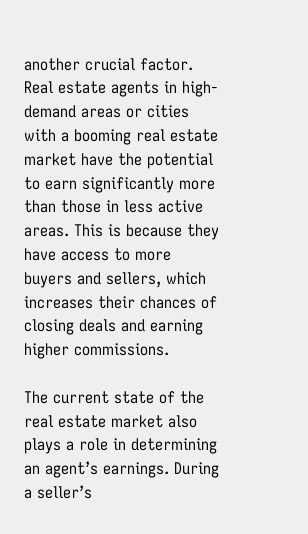another crucial factor. Real estate agents in high-demand areas or cities with a booming real estate market have the potential to earn significantly more than those in less active areas. This is because they have access to more buyers and sellers, which increases their chances of closing deals and earning higher commissions.

The current state of the real estate market also plays a role in determining an agent’s earnings. During a seller’s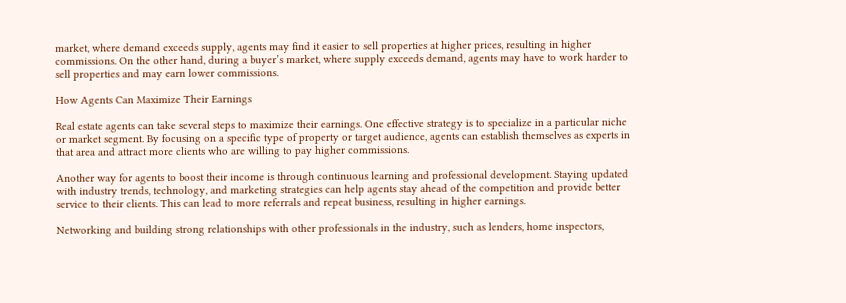market, where demand exceeds supply, agents may find it easier to sell properties at higher prices, resulting in higher commissions. On the other hand, during a buyer’s market, where supply exceeds demand, agents may have to work harder to sell properties and may earn lower commissions.

How Agents Can Maximize Their Earnings

Real estate agents can take several steps to maximize their earnings. One effective strategy is to specialize in a particular niche or market segment. By focusing on a specific type of property or target audience, agents can establish themselves as experts in that area and attract more clients who are willing to pay higher commissions.

Another way for agents to boost their income is through continuous learning and professional development. Staying updated with industry trends, technology, and marketing strategies can help agents stay ahead of the competition and provide better service to their clients. This can lead to more referrals and repeat business, resulting in higher earnings.

Networking and building strong relationships with other professionals in the industry, such as lenders, home inspectors,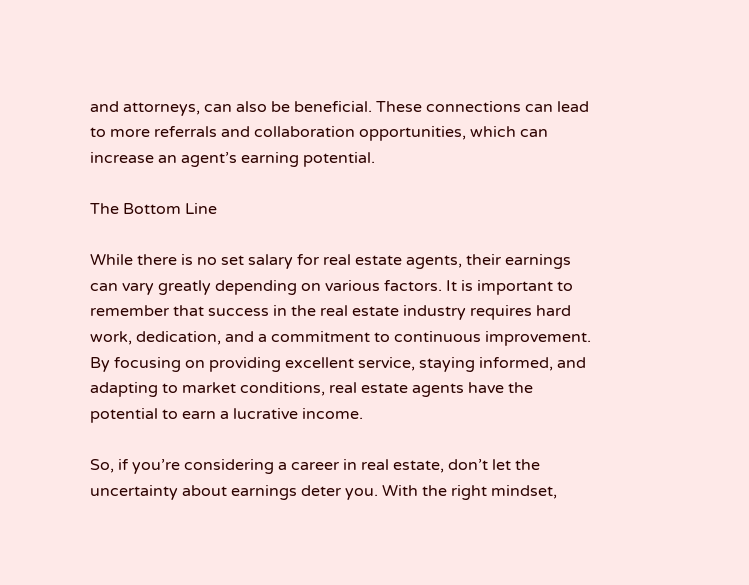and attorneys, can also be beneficial. These connections can lead to more referrals and collaboration opportunities, which can increase an agent’s earning potential.

The Bottom Line

While there is no set salary for real estate agents, their earnings can vary greatly depending on various factors. It is important to remember that success in the real estate industry requires hard work, dedication, and a commitment to continuous improvement. By focusing on providing excellent service, staying informed, and adapting to market conditions, real estate agents have the potential to earn a lucrative income.

So, if you’re considering a career in real estate, don’t let the uncertainty about earnings deter you. With the right mindset,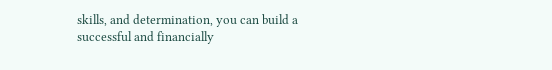skills, and determination, you can build a successful and financially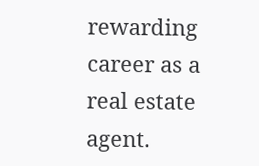rewarding career as a real estate agent.